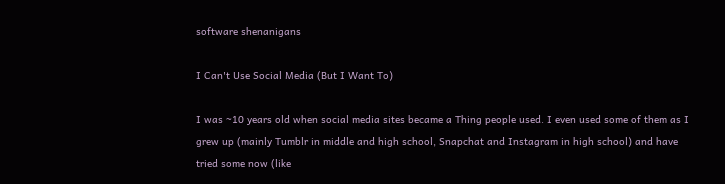software shenanigans

I Can't Use Social Media (But I Want To)

I was ~10 years old when social media sites became a Thing people used. I even used some of them as I grew up (mainly Tumblr in middle and high school, Snapchat and Instagram in high school) and have tried some now (like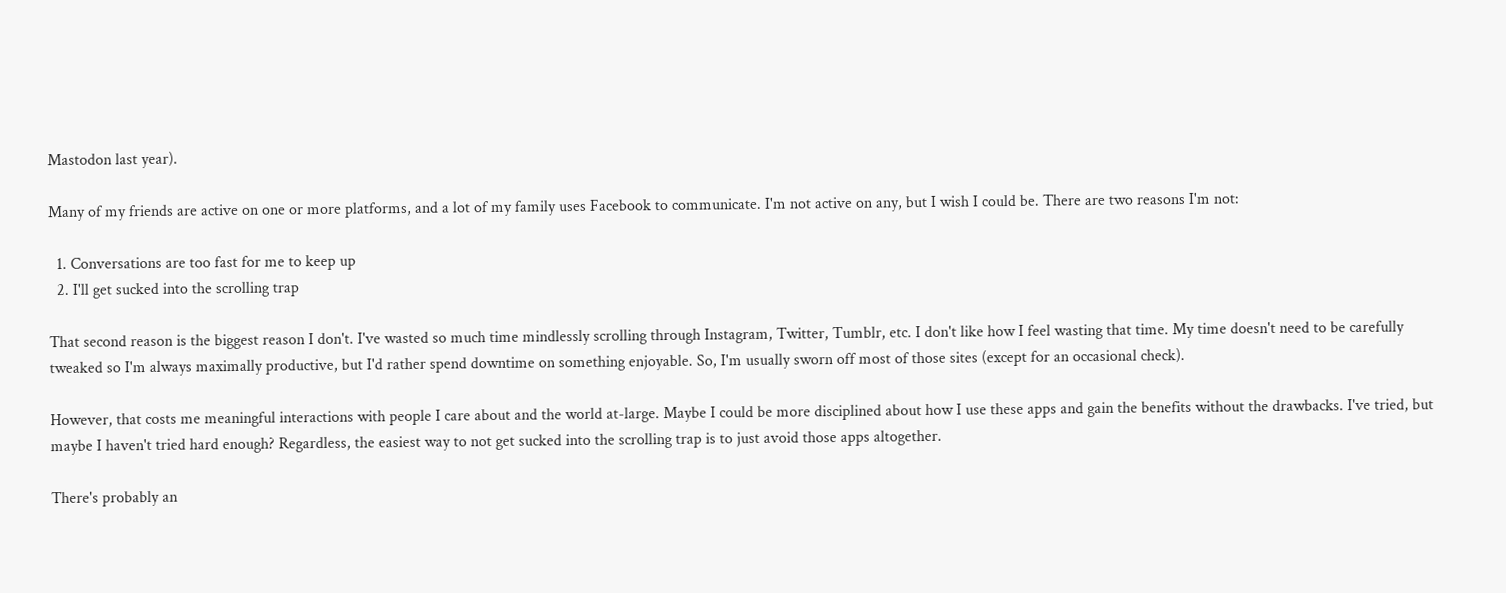Mastodon last year).

Many of my friends are active on one or more platforms, and a lot of my family uses Facebook to communicate. I'm not active on any, but I wish I could be. There are two reasons I'm not:

  1. Conversations are too fast for me to keep up
  2. I'll get sucked into the scrolling trap

That second reason is the biggest reason I don't. I've wasted so much time mindlessly scrolling through Instagram, Twitter, Tumblr, etc. I don't like how I feel wasting that time. My time doesn't need to be carefully tweaked so I'm always maximally productive, but I'd rather spend downtime on something enjoyable. So, I'm usually sworn off most of those sites (except for an occasional check).

However, that costs me meaningful interactions with people I care about and the world at-large. Maybe I could be more disciplined about how I use these apps and gain the benefits without the drawbacks. I've tried, but maybe I haven't tried hard enough? Regardless, the easiest way to not get sucked into the scrolling trap is to just avoid those apps altogether.

There's probably an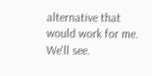alternative that would work for me. We'll see.